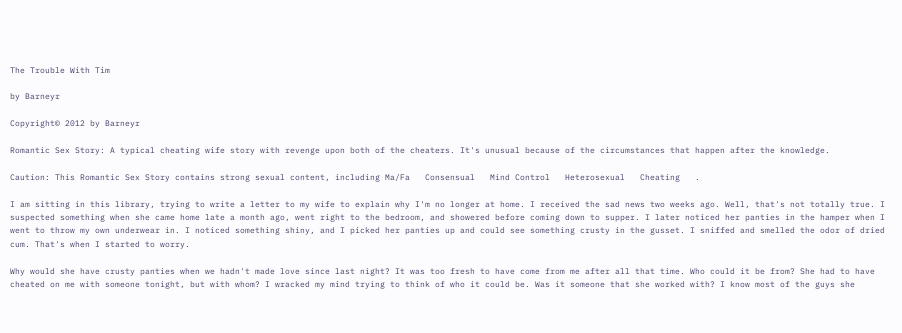The Trouble With Tim

by Barneyr

Copyright© 2012 by Barneyr

Romantic Sex Story: A typical cheating wife story with revenge upon both of the cheaters. It's unusual because of the circumstances that happen after the knowledge.

Caution: This Romantic Sex Story contains strong sexual content, including Ma/Fa   Consensual   Mind Control   Heterosexual   Cheating   .

I am sitting in this library, trying to write a letter to my wife to explain why I'm no longer at home. I received the sad news two weeks ago. Well, that's not totally true. I suspected something when she came home late a month ago, went right to the bedroom, and showered before coming down to supper. I later noticed her panties in the hamper when I went to throw my own underwear in. I noticed something shiny, and I picked her panties up and could see something crusty in the gusset. I sniffed and smelled the odor of dried cum. That's when I started to worry.

Why would she have crusty panties when we hadn't made love since last night? It was too fresh to have come from me after all that time. Who could it be from? She had to have cheated on me with someone tonight, but with whom? I wracked my mind trying to think of who it could be. Was it someone that she worked with? I know most of the guys she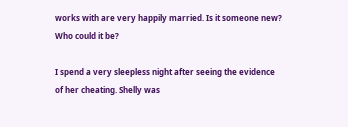works with are very happily married. Is it someone new? Who could it be?

I spend a very sleepless night after seeing the evidence of her cheating. Shelly was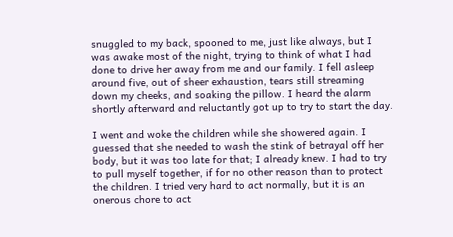snuggled to my back, spooned to me, just like always, but I was awake most of the night, trying to think of what I had done to drive her away from me and our family. I fell asleep around five, out of sheer exhaustion, tears still streaming down my cheeks, and soaking the pillow. I heard the alarm shortly afterward and reluctantly got up to try to start the day.

I went and woke the children while she showered again. I guessed that she needed to wash the stink of betrayal off her body, but it was too late for that; I already knew. I had to try to pull myself together, if for no other reason than to protect the children. I tried very hard to act normally, but it is an onerous chore to act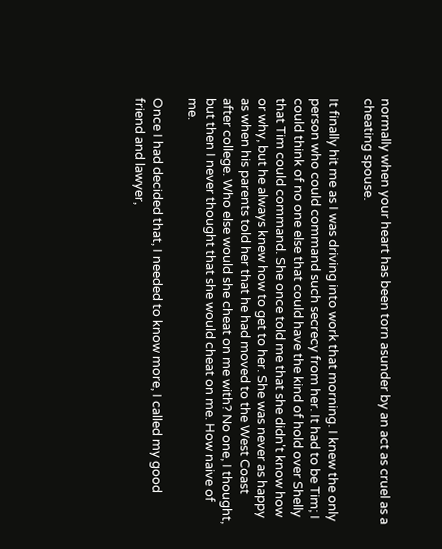normally when your heart has been torn asunder by an act as cruel as a cheating spouse.

It finally hit me as I was driving into work that morning. I knew the only person who could command such secrecy from her. It had to be Tim; I could think of no one else that could have the kind of hold over Shelly that Tim could command. She once told me that she didn't know how or why, but he always knew how to get to her. She was never as happy as when his parents told her that he had moved to the West Coast after college. Who else would she cheat on me with? No one, I thought, but then I never thought that she would cheat on me. How naive of me.

Once I had decided that, I needed to know more, I called my good friend and lawyer,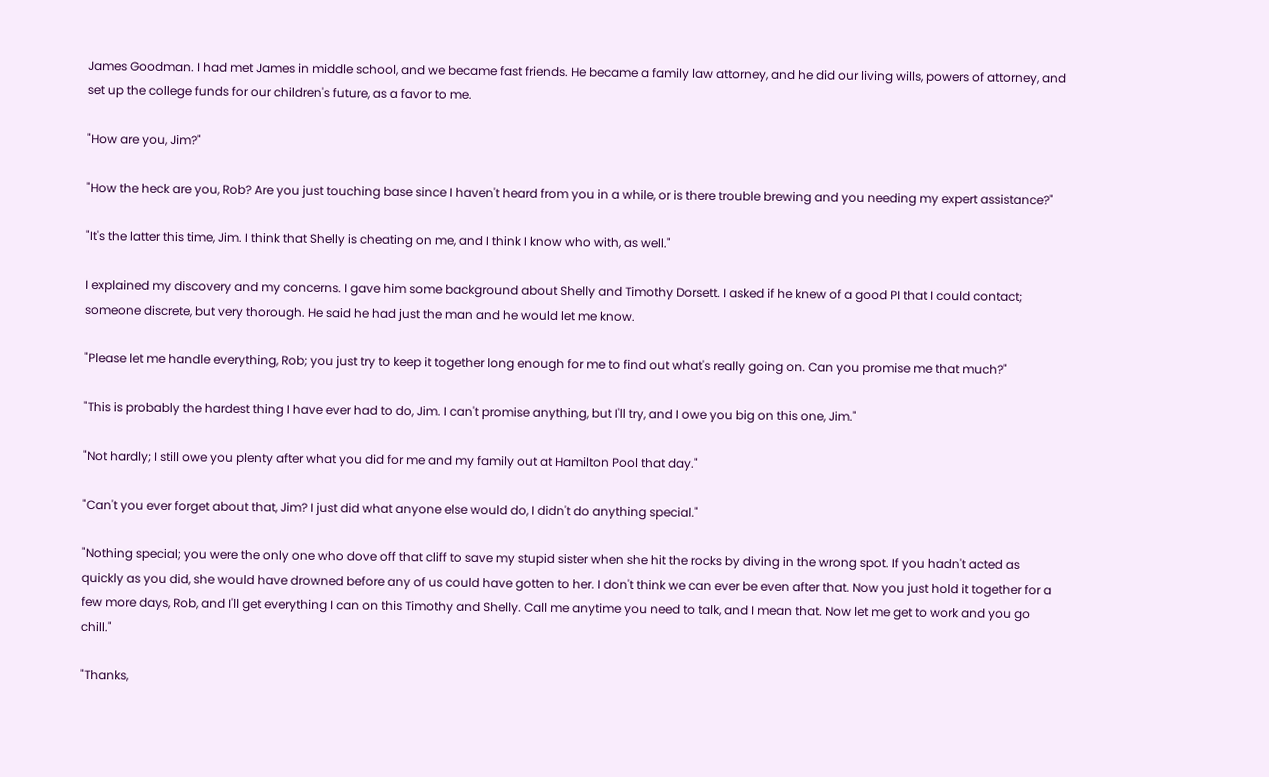James Goodman. I had met James in middle school, and we became fast friends. He became a family law attorney, and he did our living wills, powers of attorney, and set up the college funds for our children's future, as a favor to me.

"How are you, Jim?"

"How the heck are you, Rob? Are you just touching base since I haven't heard from you in a while, or is there trouble brewing and you needing my expert assistance?"

"It's the latter this time, Jim. I think that Shelly is cheating on me, and I think I know who with, as well."

I explained my discovery and my concerns. I gave him some background about Shelly and Timothy Dorsett. I asked if he knew of a good PI that I could contact; someone discrete, but very thorough. He said he had just the man and he would let me know.

"Please let me handle everything, Rob; you just try to keep it together long enough for me to find out what's really going on. Can you promise me that much?"

"This is probably the hardest thing I have ever had to do, Jim. I can't promise anything, but I'll try, and I owe you big on this one, Jim."

"Not hardly; I still owe you plenty after what you did for me and my family out at Hamilton Pool that day."

"Can't you ever forget about that, Jim? I just did what anyone else would do, I didn't do anything special."

"Nothing special; you were the only one who dove off that cliff to save my stupid sister when she hit the rocks by diving in the wrong spot. If you hadn't acted as quickly as you did, she would have drowned before any of us could have gotten to her. I don't think we can ever be even after that. Now you just hold it together for a few more days, Rob, and I'll get everything I can on this Timothy and Shelly. Call me anytime you need to talk, and I mean that. Now let me get to work and you go chill."

"Thanks,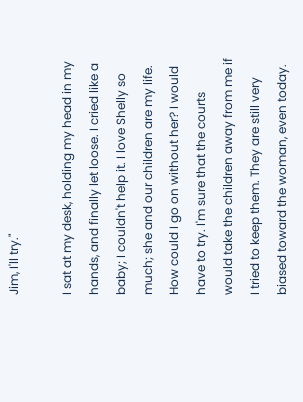Jim, I'll try."

I sat at my desk, holding my head in my hands, and finally let loose. I cried like a baby; I couldn't help it. I love Shelly so much; she and our children are my life. How could I go on without her? I would have to try. I'm sure that the courts would take the children away from me if I tried to keep them. They are still very biased toward the woman, even today.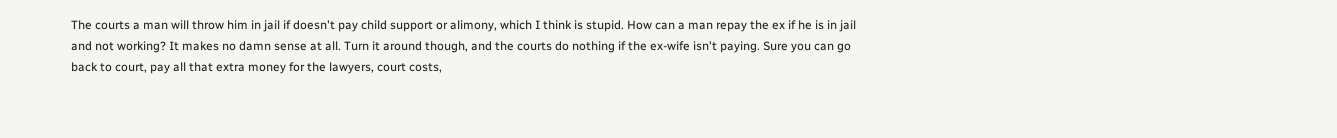The courts a man will throw him in jail if doesn't pay child support or alimony, which I think is stupid. How can a man repay the ex if he is in jail and not working? It makes no damn sense at all. Turn it around though, and the courts do nothing if the ex-wife isn't paying. Sure you can go back to court, pay all that extra money for the lawyers, court costs,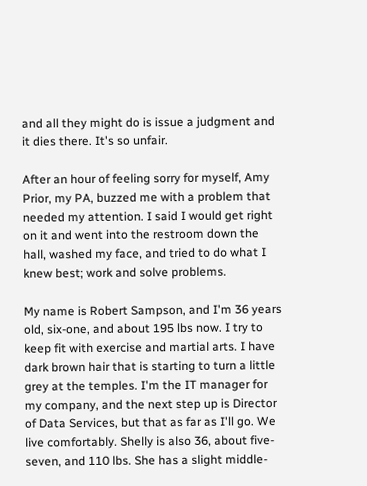and all they might do is issue a judgment and it dies there. It's so unfair.

After an hour of feeling sorry for myself, Amy Prior, my PA, buzzed me with a problem that needed my attention. I said I would get right on it and went into the restroom down the hall, washed my face, and tried to do what I knew best; work and solve problems.

My name is Robert Sampson, and I'm 36 years old, six-one, and about 195 lbs now. I try to keep fit with exercise and martial arts. I have dark brown hair that is starting to turn a little grey at the temples. I'm the IT manager for my company, and the next step up is Director of Data Services, but that as far as I'll go. We live comfortably. Shelly is also 36, about five-seven, and 110 lbs. She has a slight middle-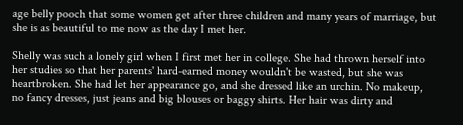age belly pooch that some women get after three children and many years of marriage, but she is as beautiful to me now as the day I met her.

Shelly was such a lonely girl when I first met her in college. She had thrown herself into her studies so that her parents' hard-earned money wouldn't be wasted, but she was heartbroken. She had let her appearance go, and she dressed like an urchin. No makeup, no fancy dresses, just jeans and big blouses or baggy shirts. Her hair was dirty and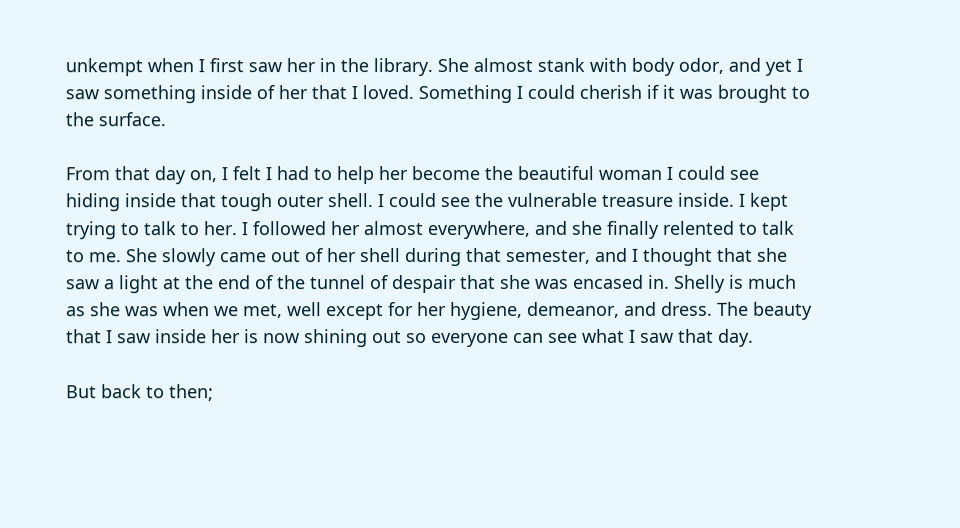unkempt when I first saw her in the library. She almost stank with body odor, and yet I saw something inside of her that I loved. Something I could cherish if it was brought to the surface.

From that day on, I felt I had to help her become the beautiful woman I could see hiding inside that tough outer shell. I could see the vulnerable treasure inside. I kept trying to talk to her. I followed her almost everywhere, and she finally relented to talk to me. She slowly came out of her shell during that semester, and I thought that she saw a light at the end of the tunnel of despair that she was encased in. Shelly is much as she was when we met, well except for her hygiene, demeanor, and dress. The beauty that I saw inside her is now shining out so everyone can see what I saw that day.

But back to then;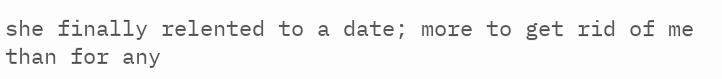she finally relented to a date; more to get rid of me than for any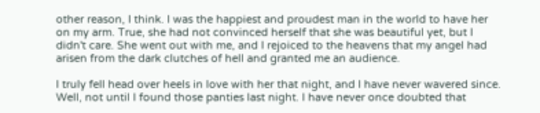other reason, I think. I was the happiest and proudest man in the world to have her on my arm. True, she had not convinced herself that she was beautiful yet, but I didn't care. She went out with me, and I rejoiced to the heavens that my angel had arisen from the dark clutches of hell and granted me an audience.

I truly fell head over heels in love with her that night, and I have never wavered since. Well, not until I found those panties last night. I have never once doubted that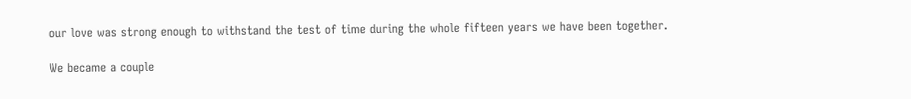our love was strong enough to withstand the test of time during the whole fifteen years we have been together.

We became a couple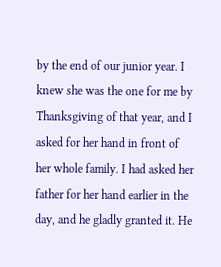by the end of our junior year. I knew she was the one for me by Thanksgiving of that year, and I asked for her hand in front of her whole family. I had asked her father for her hand earlier in the day, and he gladly granted it. He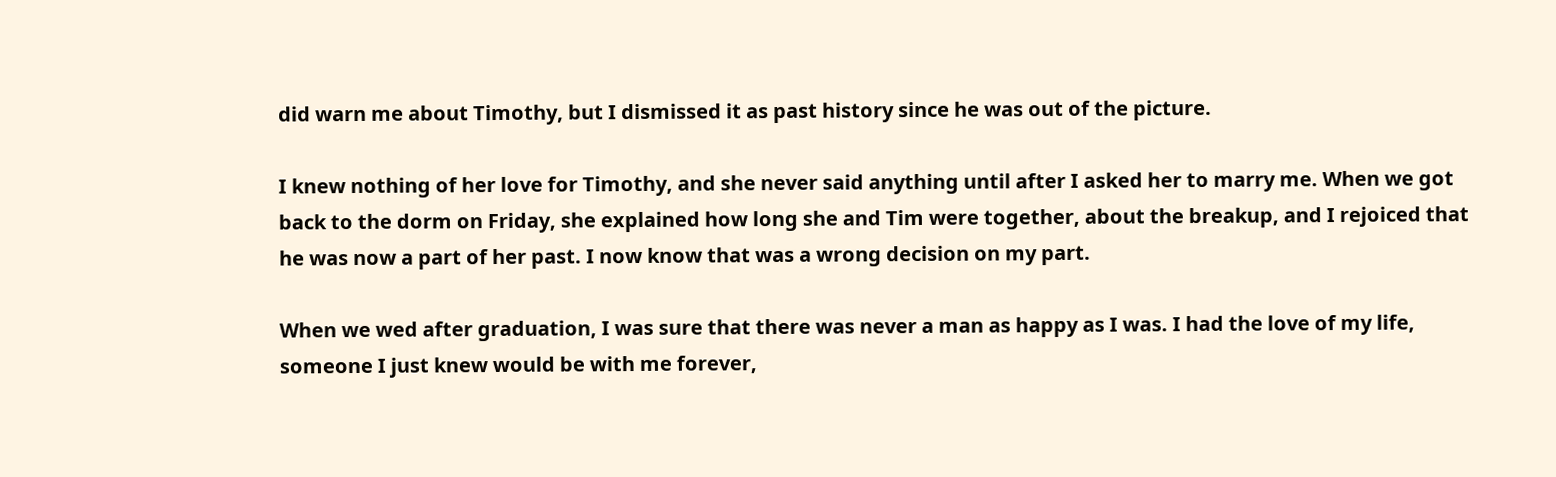did warn me about Timothy, but I dismissed it as past history since he was out of the picture.

I knew nothing of her love for Timothy, and she never said anything until after I asked her to marry me. When we got back to the dorm on Friday, she explained how long she and Tim were together, about the breakup, and I rejoiced that he was now a part of her past. I now know that was a wrong decision on my part.

When we wed after graduation, I was sure that there was never a man as happy as I was. I had the love of my life, someone I just knew would be with me forever,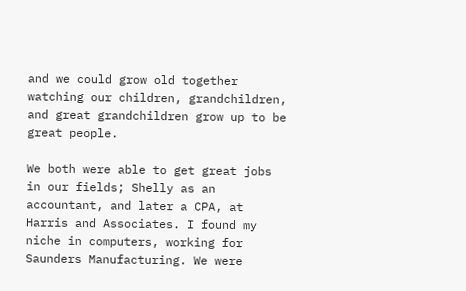and we could grow old together watching our children, grandchildren, and great grandchildren grow up to be great people.

We both were able to get great jobs in our fields; Shelly as an accountant, and later a CPA, at Harris and Associates. I found my niche in computers, working for Saunders Manufacturing. We were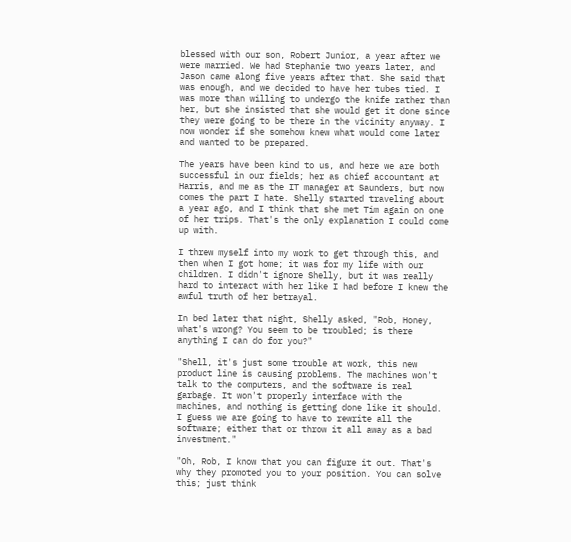blessed with our son, Robert Junior, a year after we were married. We had Stephanie two years later, and Jason came along five years after that. She said that was enough, and we decided to have her tubes tied. I was more than willing to undergo the knife rather than her, but she insisted that she would get it done since they were going to be there in the vicinity anyway. I now wonder if she somehow knew what would come later and wanted to be prepared.

The years have been kind to us, and here we are both successful in our fields; her as chief accountant at Harris, and me as the IT manager at Saunders, but now comes the part I hate. Shelly started traveling about a year ago, and I think that she met Tim again on one of her trips. That's the only explanation I could come up with.

I threw myself into my work to get through this, and then when I got home; it was for my life with our children. I didn't ignore Shelly, but it was really hard to interact with her like I had before I knew the awful truth of her betrayal.

In bed later that night, Shelly asked, "Rob, Honey, what's wrong? You seem to be troubled; is there anything I can do for you?"

"Shell, it's just some trouble at work, this new product line is causing problems. The machines won't talk to the computers, and the software is real garbage. It won't properly interface with the machines, and nothing is getting done like it should. I guess we are going to have to rewrite all the software; either that or throw it all away as a bad investment."

"Oh, Rob, I know that you can figure it out. That's why they promoted you to your position. You can solve this; just think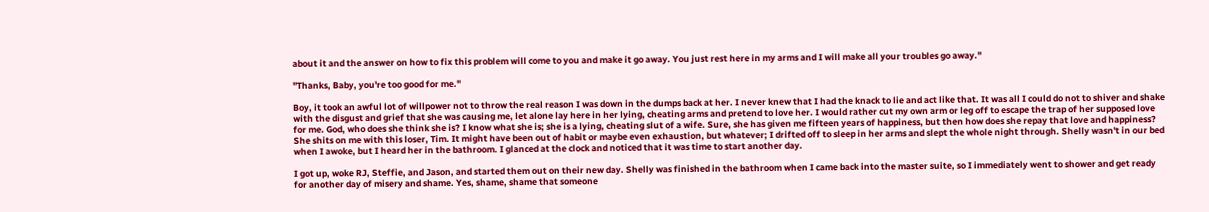about it and the answer on how to fix this problem will come to you and make it go away. You just rest here in my arms and I will make all your troubles go away."

"Thanks, Baby, you're too good for me."

Boy, it took an awful lot of willpower not to throw the real reason I was down in the dumps back at her. I never knew that I had the knack to lie and act like that. It was all I could do not to shiver and shake with the disgust and grief that she was causing me, let alone lay here in her lying, cheating arms and pretend to love her. I would rather cut my own arm or leg off to escape the trap of her supposed love for me. God, who does she think she is? I know what she is; she is a lying, cheating slut of a wife. Sure, she has given me fifteen years of happiness, but then how does she repay that love and happiness? She shits on me with this loser, Tim. It might have been out of habit or maybe even exhaustion, but whatever; I drifted off to sleep in her arms and slept the whole night through. Shelly wasn't in our bed when I awoke, but I heard her in the bathroom. I glanced at the clock and noticed that it was time to start another day.

I got up, woke RJ, Steffie, and Jason, and started them out on their new day. Shelly was finished in the bathroom when I came back into the master suite, so I immediately went to shower and get ready for another day of misery and shame. Yes, shame, shame that someone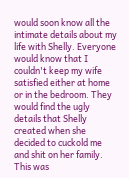would soon know all the intimate details about my life with Shelly. Everyone would know that I couldn't keep my wife satisfied either at home or in the bedroom. They would find the ugly details that Shelly created when she decided to cuckold me and shit on her family. This was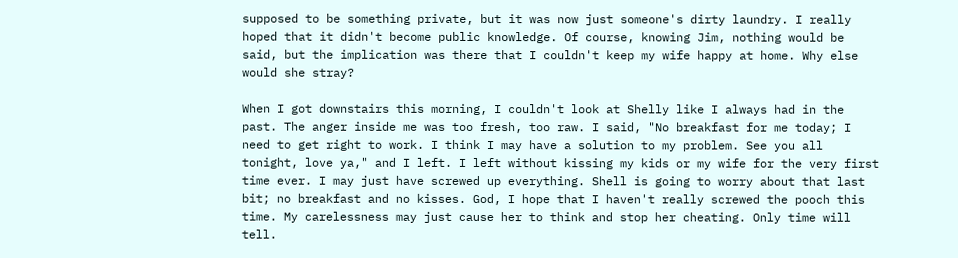supposed to be something private, but it was now just someone's dirty laundry. I really hoped that it didn't become public knowledge. Of course, knowing Jim, nothing would be said, but the implication was there that I couldn't keep my wife happy at home. Why else would she stray?

When I got downstairs this morning, I couldn't look at Shelly like I always had in the past. The anger inside me was too fresh, too raw. I said, "No breakfast for me today; I need to get right to work. I think I may have a solution to my problem. See you all tonight, love ya," and I left. I left without kissing my kids or my wife for the very first time ever. I may just have screwed up everything. Shell is going to worry about that last bit; no breakfast and no kisses. God, I hope that I haven't really screwed the pooch this time. My carelessness may just cause her to think and stop her cheating. Only time will tell.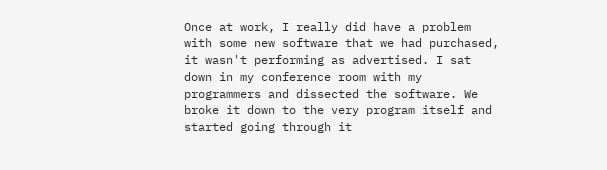Once at work, I really did have a problem with some new software that we had purchased, it wasn't performing as advertised. I sat down in my conference room with my programmers and dissected the software. We broke it down to the very program itself and started going through it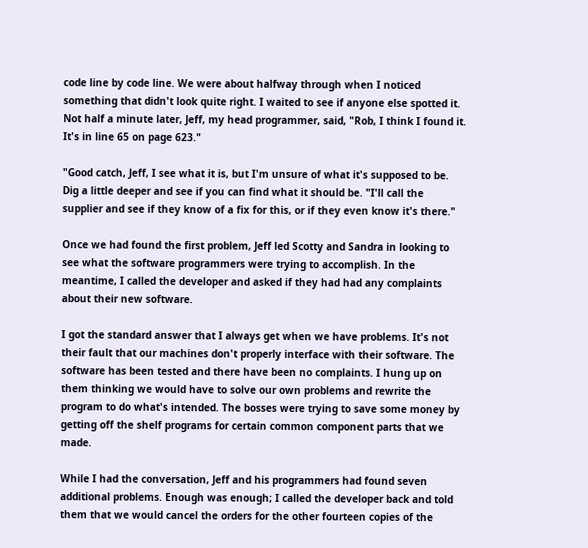code line by code line. We were about halfway through when I noticed something that didn't look quite right. I waited to see if anyone else spotted it. Not half a minute later, Jeff, my head programmer, said, "Rob, I think I found it. It's in line 65 on page 623."

"Good catch, Jeff, I see what it is, but I'm unsure of what it's supposed to be. Dig a little deeper and see if you can find what it should be. "I'll call the supplier and see if they know of a fix for this, or if they even know it's there."

Once we had found the first problem, Jeff led Scotty and Sandra in looking to see what the software programmers were trying to accomplish. In the meantime, I called the developer and asked if they had had any complaints about their new software.

I got the standard answer that I always get when we have problems. It's not their fault that our machines don't properly interface with their software. The software has been tested and there have been no complaints. I hung up on them thinking we would have to solve our own problems and rewrite the program to do what's intended. The bosses were trying to save some money by getting off the shelf programs for certain common component parts that we made.

While I had the conversation, Jeff and his programmers had found seven additional problems. Enough was enough; I called the developer back and told them that we would cancel the orders for the other fourteen copies of the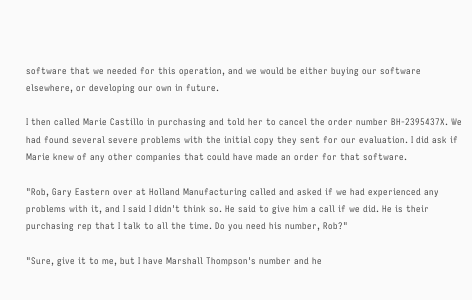software that we needed for this operation, and we would be either buying our software elsewhere, or developing our own in future.

I then called Marie Castillo in purchasing and told her to cancel the order number BH-2395437X. We had found several severe problems with the initial copy they sent for our evaluation. I did ask if Marie knew of any other companies that could have made an order for that software.

"Rob, Gary Eastern over at Holland Manufacturing called and asked if we had experienced any problems with it, and I said I didn't think so. He said to give him a call if we did. He is their purchasing rep that I talk to all the time. Do you need his number, Rob?"

"Sure, give it to me, but I have Marshall Thompson's number and he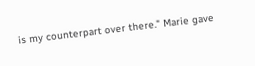is my counterpart over there." Marie gave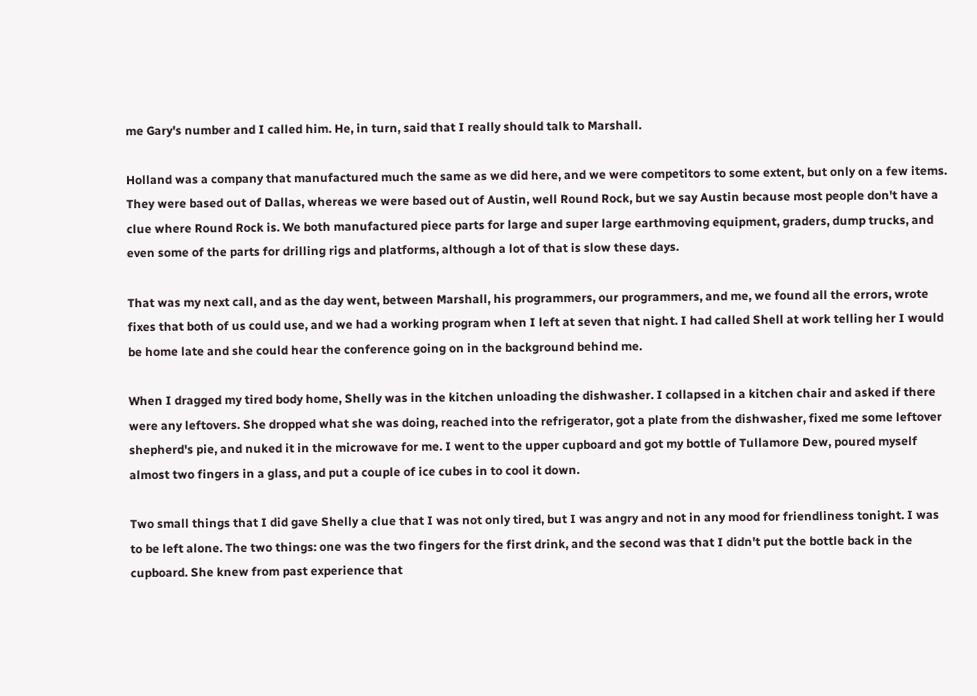me Gary's number and I called him. He, in turn, said that I really should talk to Marshall.

Holland was a company that manufactured much the same as we did here, and we were competitors to some extent, but only on a few items. They were based out of Dallas, whereas we were based out of Austin, well Round Rock, but we say Austin because most people don't have a clue where Round Rock is. We both manufactured piece parts for large and super large earthmoving equipment, graders, dump trucks, and even some of the parts for drilling rigs and platforms, although a lot of that is slow these days.

That was my next call, and as the day went, between Marshall, his programmers, our programmers, and me, we found all the errors, wrote fixes that both of us could use, and we had a working program when I left at seven that night. I had called Shell at work telling her I would be home late and she could hear the conference going on in the background behind me.

When I dragged my tired body home, Shelly was in the kitchen unloading the dishwasher. I collapsed in a kitchen chair and asked if there were any leftovers. She dropped what she was doing, reached into the refrigerator, got a plate from the dishwasher, fixed me some leftover shepherd's pie, and nuked it in the microwave for me. I went to the upper cupboard and got my bottle of Tullamore Dew, poured myself almost two fingers in a glass, and put a couple of ice cubes in to cool it down.

Two small things that I did gave Shelly a clue that I was not only tired, but I was angry and not in any mood for friendliness tonight. I was to be left alone. The two things: one was the two fingers for the first drink, and the second was that I didn't put the bottle back in the cupboard. She knew from past experience that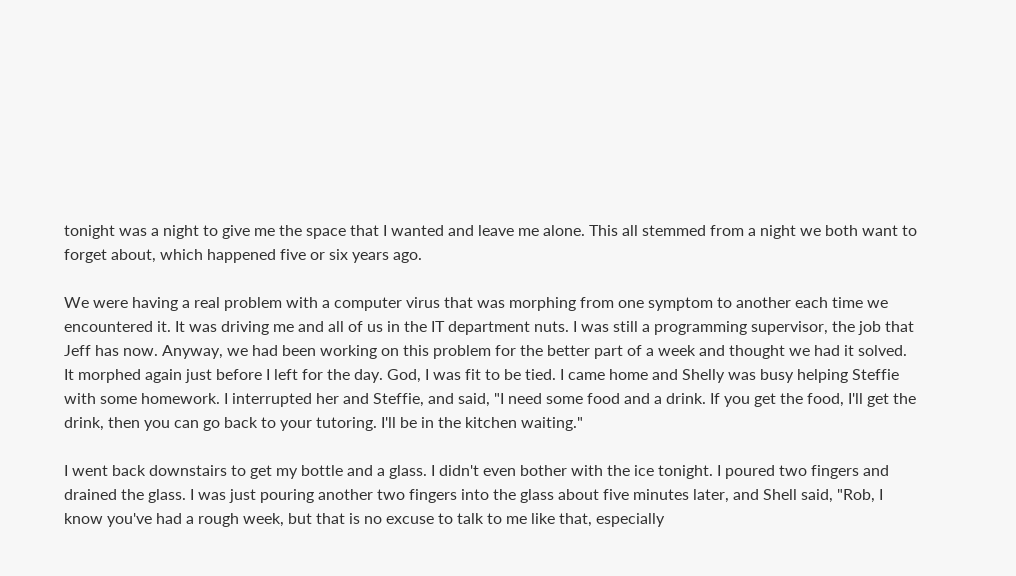tonight was a night to give me the space that I wanted and leave me alone. This all stemmed from a night we both want to forget about, which happened five or six years ago.

We were having a real problem with a computer virus that was morphing from one symptom to another each time we encountered it. It was driving me and all of us in the IT department nuts. I was still a programming supervisor, the job that Jeff has now. Anyway, we had been working on this problem for the better part of a week and thought we had it solved. It morphed again just before I left for the day. God, I was fit to be tied. I came home and Shelly was busy helping Steffie with some homework. I interrupted her and Steffie, and said, "I need some food and a drink. If you get the food, I'll get the drink, then you can go back to your tutoring. I'll be in the kitchen waiting."

I went back downstairs to get my bottle and a glass. I didn't even bother with the ice tonight. I poured two fingers and drained the glass. I was just pouring another two fingers into the glass about five minutes later, and Shell said, "Rob, I know you've had a rough week, but that is no excuse to talk to me like that, especially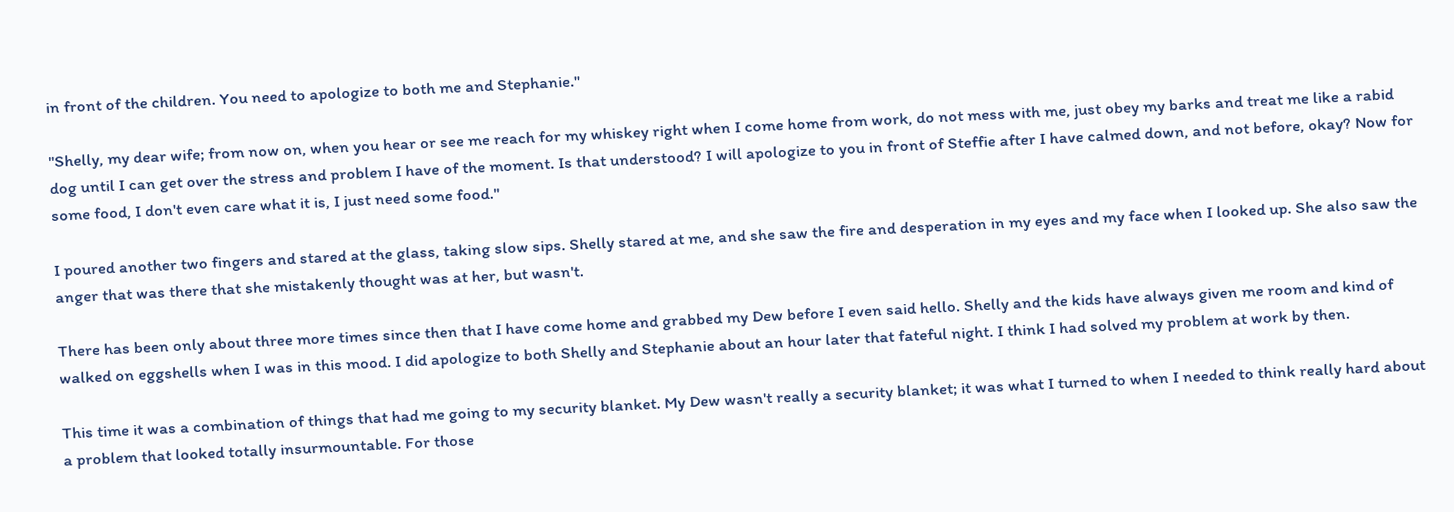in front of the children. You need to apologize to both me and Stephanie."

"Shelly, my dear wife; from now on, when you hear or see me reach for my whiskey right when I come home from work, do not mess with me, just obey my barks and treat me like a rabid dog until I can get over the stress and problem I have of the moment. Is that understood? I will apologize to you in front of Steffie after I have calmed down, and not before, okay? Now for some food, I don't even care what it is, I just need some food."

I poured another two fingers and stared at the glass, taking slow sips. Shelly stared at me, and she saw the fire and desperation in my eyes and my face when I looked up. She also saw the anger that was there that she mistakenly thought was at her, but wasn't.

There has been only about three more times since then that I have come home and grabbed my Dew before I even said hello. Shelly and the kids have always given me room and kind of walked on eggshells when I was in this mood. I did apologize to both Shelly and Stephanie about an hour later that fateful night. I think I had solved my problem at work by then.

This time it was a combination of things that had me going to my security blanket. My Dew wasn't really a security blanket; it was what I turned to when I needed to think really hard about a problem that looked totally insurmountable. For those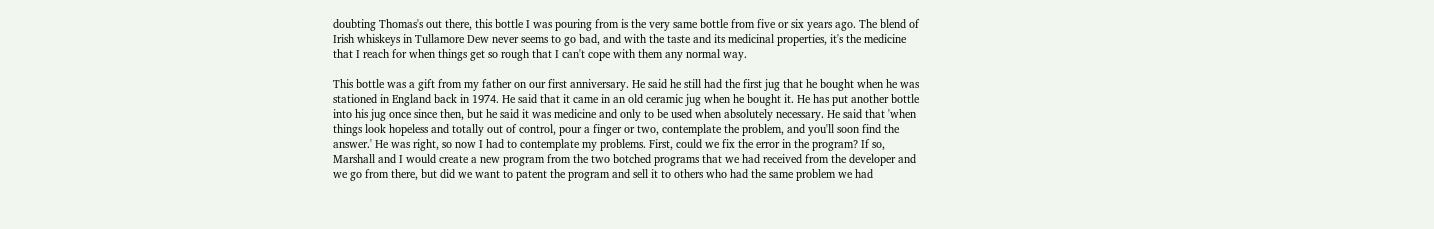doubting Thomas's out there, this bottle I was pouring from is the very same bottle from five or six years ago. The blend of Irish whiskeys in Tullamore Dew never seems to go bad, and with the taste and its medicinal properties, it's the medicine that I reach for when things get so rough that I can't cope with them any normal way.

This bottle was a gift from my father on our first anniversary. He said he still had the first jug that he bought when he was stationed in England back in 1974. He said that it came in an old ceramic jug when he bought it. He has put another bottle into his jug once since then, but he said it was medicine and only to be used when absolutely necessary. He said that 'when things look hopeless and totally out of control, pour a finger or two, contemplate the problem, and you'll soon find the answer.' He was right, so now I had to contemplate my problems. First, could we fix the error in the program? If so, Marshall and I would create a new program from the two botched programs that we had received from the developer and we go from there, but did we want to patent the program and sell it to others who had the same problem we had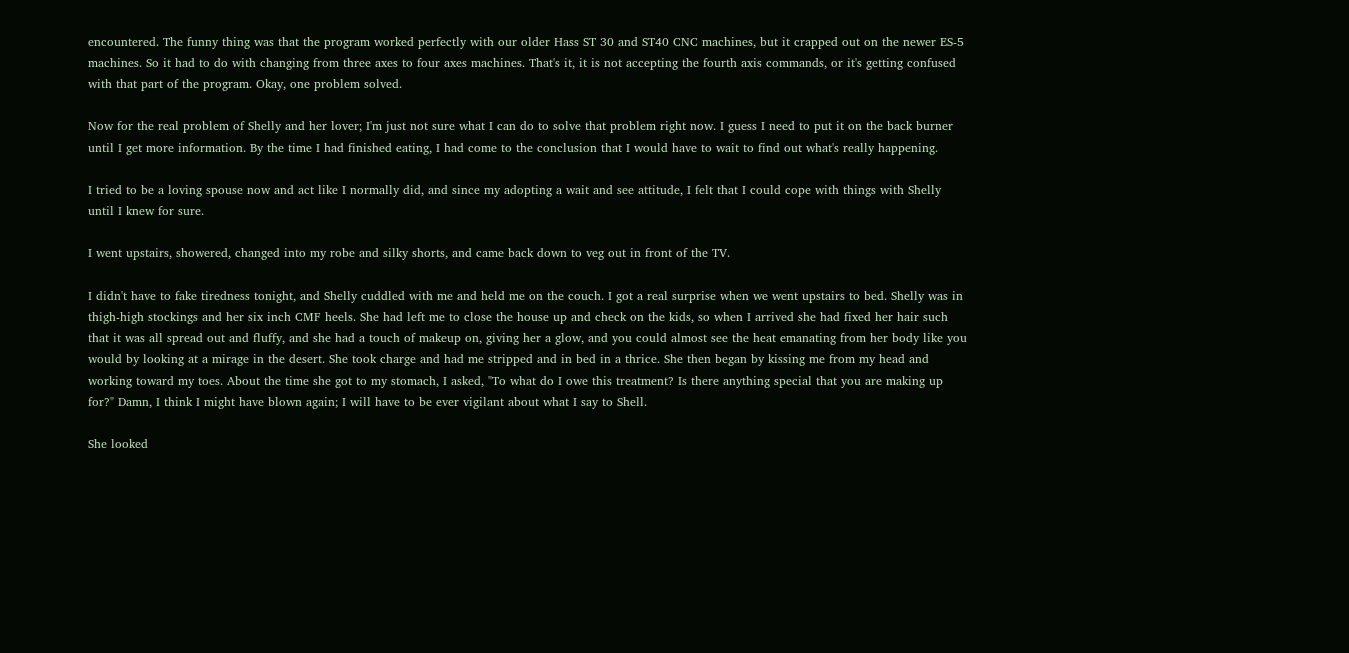encountered. The funny thing was that the program worked perfectly with our older Hass ST 30 and ST40 CNC machines, but it crapped out on the newer ES-5 machines. So it had to do with changing from three axes to four axes machines. That's it, it is not accepting the fourth axis commands, or it's getting confused with that part of the program. Okay, one problem solved.

Now for the real problem of Shelly and her lover; I'm just not sure what I can do to solve that problem right now. I guess I need to put it on the back burner until I get more information. By the time I had finished eating, I had come to the conclusion that I would have to wait to find out what's really happening.

I tried to be a loving spouse now and act like I normally did, and since my adopting a wait and see attitude, I felt that I could cope with things with Shelly until I knew for sure.

I went upstairs, showered, changed into my robe and silky shorts, and came back down to veg out in front of the TV.

I didn't have to fake tiredness tonight, and Shelly cuddled with me and held me on the couch. I got a real surprise when we went upstairs to bed. Shelly was in thigh-high stockings and her six inch CMF heels. She had left me to close the house up and check on the kids, so when I arrived she had fixed her hair such that it was all spread out and fluffy, and she had a touch of makeup on, giving her a glow, and you could almost see the heat emanating from her body like you would by looking at a mirage in the desert. She took charge and had me stripped and in bed in a thrice. She then began by kissing me from my head and working toward my toes. About the time she got to my stomach, I asked, "To what do I owe this treatment? Is there anything special that you are making up for?" Damn, I think I might have blown again; I will have to be ever vigilant about what I say to Shell.

She looked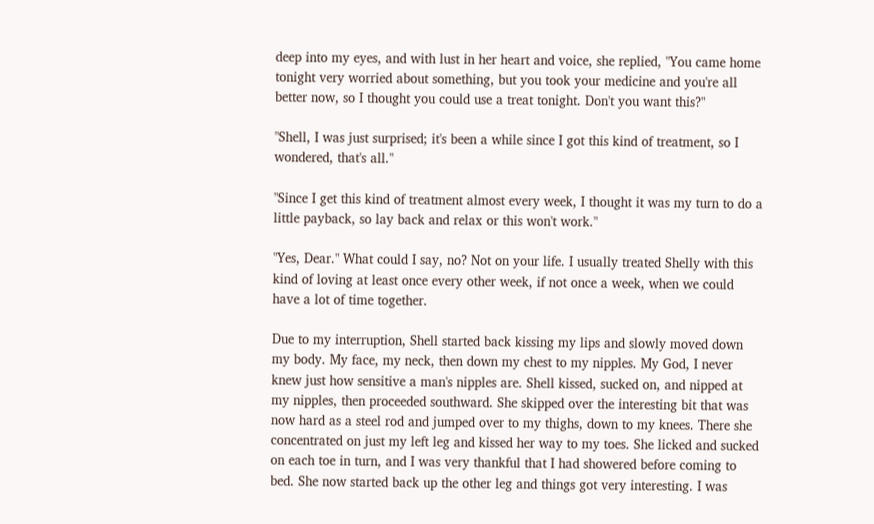deep into my eyes, and with lust in her heart and voice, she replied, "You came home tonight very worried about something, but you took your medicine and you're all better now, so I thought you could use a treat tonight. Don't you want this?"

"Shell, I was just surprised; it's been a while since I got this kind of treatment, so I wondered, that's all."

"Since I get this kind of treatment almost every week, I thought it was my turn to do a little payback, so lay back and relax or this won't work."

"Yes, Dear." What could I say, no? Not on your life. I usually treated Shelly with this kind of loving at least once every other week, if not once a week, when we could have a lot of time together.

Due to my interruption, Shell started back kissing my lips and slowly moved down my body. My face, my neck, then down my chest to my nipples. My God, I never knew just how sensitive a man's nipples are. Shell kissed, sucked on, and nipped at my nipples, then proceeded southward. She skipped over the interesting bit that was now hard as a steel rod and jumped over to my thighs, down to my knees. There she concentrated on just my left leg and kissed her way to my toes. She licked and sucked on each toe in turn, and I was very thankful that I had showered before coming to bed. She now started back up the other leg and things got very interesting. I was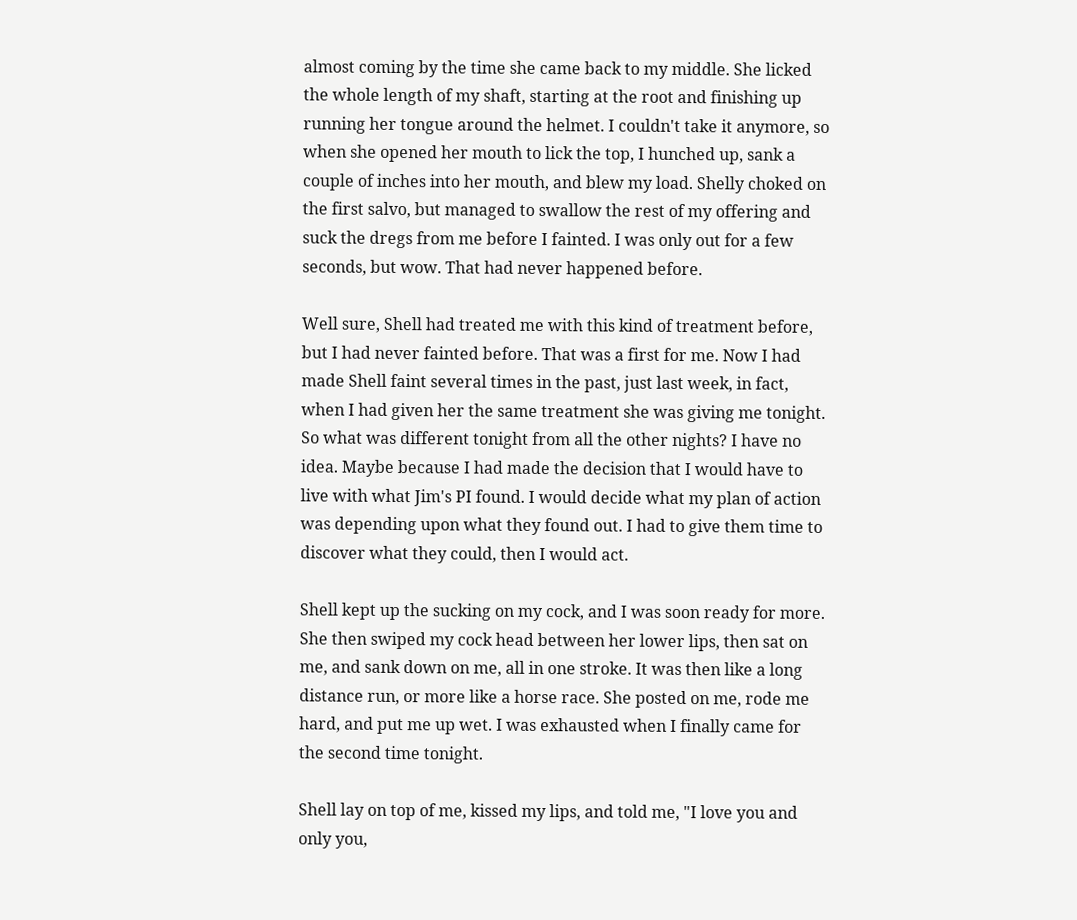almost coming by the time she came back to my middle. She licked the whole length of my shaft, starting at the root and finishing up running her tongue around the helmet. I couldn't take it anymore, so when she opened her mouth to lick the top, I hunched up, sank a couple of inches into her mouth, and blew my load. Shelly choked on the first salvo, but managed to swallow the rest of my offering and suck the dregs from me before I fainted. I was only out for a few seconds, but wow. That had never happened before.

Well sure, Shell had treated me with this kind of treatment before, but I had never fainted before. That was a first for me. Now I had made Shell faint several times in the past, just last week, in fact, when I had given her the same treatment she was giving me tonight. So what was different tonight from all the other nights? I have no idea. Maybe because I had made the decision that I would have to live with what Jim's PI found. I would decide what my plan of action was depending upon what they found out. I had to give them time to discover what they could, then I would act.

Shell kept up the sucking on my cock, and I was soon ready for more. She then swiped my cock head between her lower lips, then sat on me, and sank down on me, all in one stroke. It was then like a long distance run, or more like a horse race. She posted on me, rode me hard, and put me up wet. I was exhausted when I finally came for the second time tonight.

Shell lay on top of me, kissed my lips, and told me, "I love you and only you,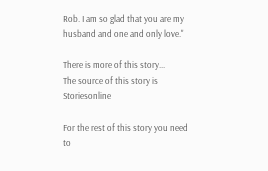Rob. I am so glad that you are my husband and one and only love."

There is more of this story...
The source of this story is Storiesonline

For the rest of this story you need to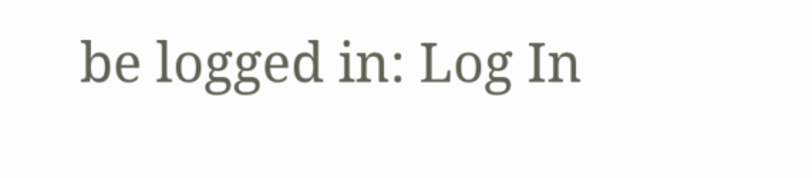be logged in: Log In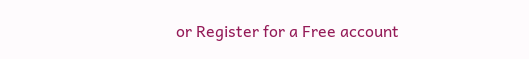or Register for a Free account